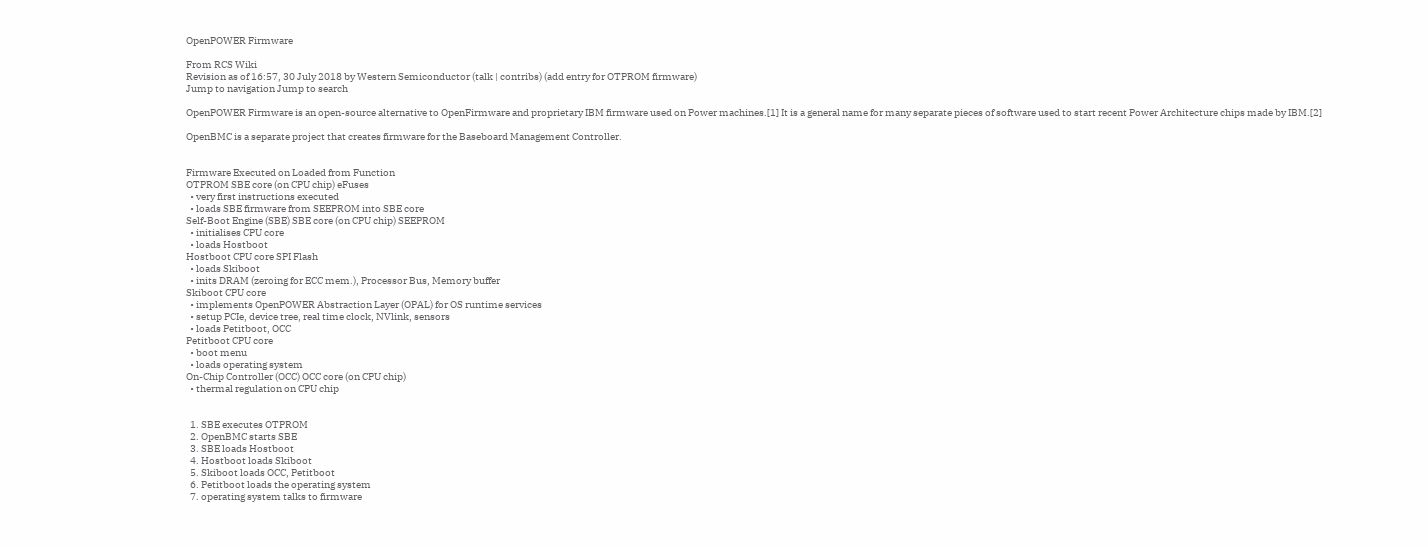OpenPOWER Firmware

From RCS Wiki
Revision as of 16:57, 30 July 2018 by Western Semiconductor (talk | contribs) (add entry for OTPROM firmware)
Jump to navigation Jump to search

OpenPOWER Firmware is an open-source alternative to OpenFirmware and proprietary IBM firmware used on Power machines.[1] It is a general name for many separate pieces of software used to start recent Power Architecture chips made by IBM.[2]

OpenBMC is a separate project that creates firmware for the Baseboard Management Controller.


Firmware Executed on Loaded from Function
OTPROM SBE core (on CPU chip) eFuses
  • very first instructions executed
  • loads SBE firmware from SEEPROM into SBE core
Self-Boot Engine (SBE) SBE core (on CPU chip) SEEPROM
  • initialises CPU core
  • loads Hostboot
Hostboot CPU core SPI Flash
  • loads Skiboot
  • inits DRAM (zeroing for ECC mem.), Processor Bus, Memory buffer
Skiboot CPU core
  • implements OpenPOWER Abstraction Layer (OPAL) for OS runtime services
  • setup PCIe, device tree, real time clock, NVlink, sensors
  • loads Petitboot, OCC
Petitboot CPU core
  • boot menu
  • loads operating system
On-Chip Controller (OCC) OCC core (on CPU chip)
  • thermal regulation on CPU chip


  1. SBE executes OTPROM
  2. OpenBMC starts SBE
  3. SBE loads Hostboot
  4. Hostboot loads Skiboot
  5. Skiboot loads OCC, Petitboot
  6. Petitboot loads the operating system
  7. operating system talks to firmware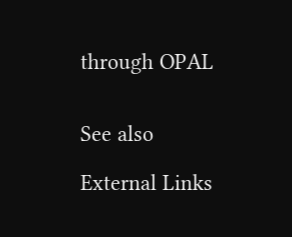through OPAL


See also

External Links